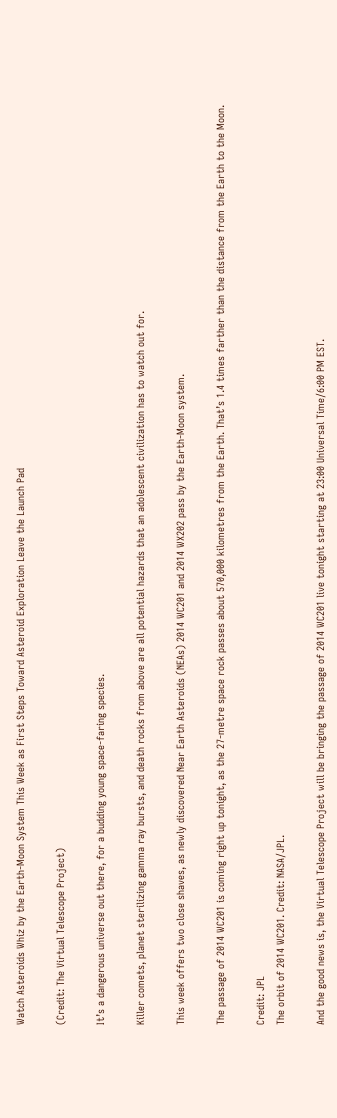Watch Asteroids Whiz by the Earth-Moon System This Week as First Steps Toward Asteroid Exploration Leave the Launch Pad

(Credit: The Virtual Telescope Project)

It’s a dangerous universe out there, for a budding young space-faring species.

Killer comets, planet sterilizing gamma ray bursts, and death rocks from above are all potential hazards that an adolescent civilization has to watch out for.

This week offers two close shaves, as newly discovered Near Earth Asteroids (NEAs) 2014 WC201 and 2014 WX202 pass by the Earth-Moon system.

The passage of 2014 WC201 is coming right up tonight, as the 27-metre space rock passes about 570,000 kilometres from the Earth. That’s 1.4 times farther than the distance from the Earth to the Moon.

Credit: JPL
The orbit of 2014 WC201. Credit: NASA/JPL.

And the good news is, the Virtual Telescope Project will be bringing the passage of 2014 WC201 live tonight starting at 23:00 Universal Time/6:00 PM EST.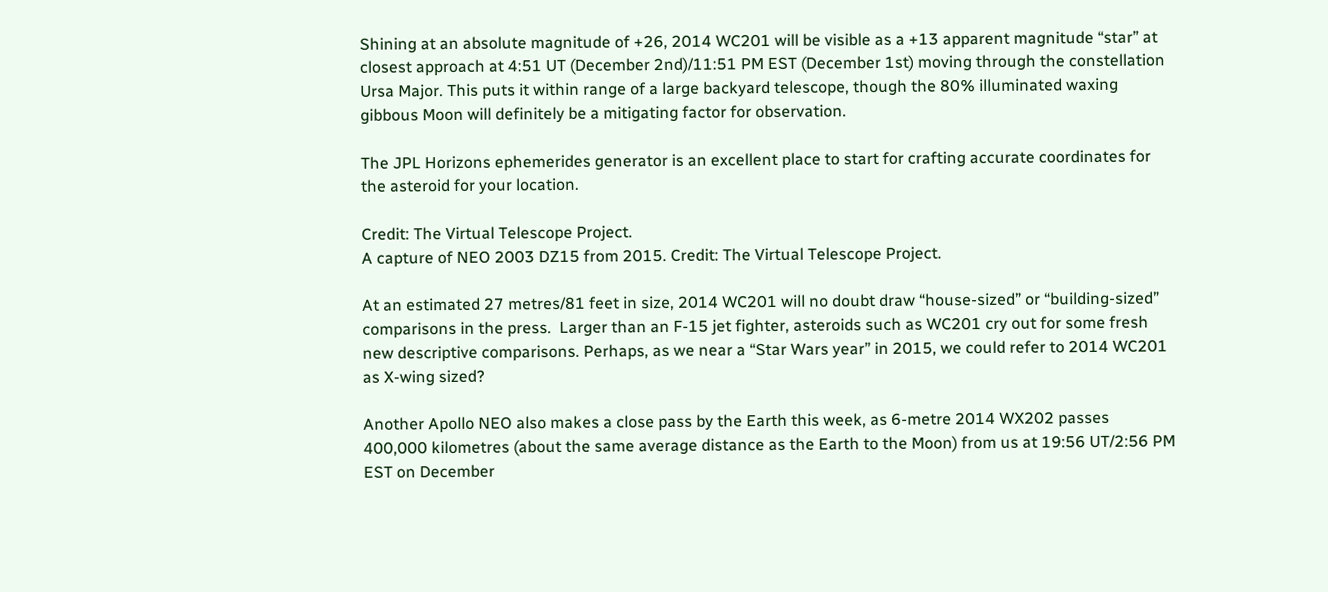Shining at an absolute magnitude of +26, 2014 WC201 will be visible as a +13 apparent magnitude “star” at closest approach at 4:51 UT (December 2nd)/11:51 PM EST (December 1st) moving through the constellation Ursa Major. This puts it within range of a large backyard telescope, though the 80% illuminated waxing gibbous Moon will definitely be a mitigating factor for observation.

The JPL Horizons ephemerides generator is an excellent place to start for crafting accurate coordinates for the asteroid for your location.

Credit: The Virtual Telescope Project.
A capture of NEO 2003 DZ15 from 2015. Credit: The Virtual Telescope Project.

At an estimated 27 metres/81 feet in size, 2014 WC201 will no doubt draw “house-sized” or “building-sized” comparisons in the press.  Larger than an F-15 jet fighter, asteroids such as WC201 cry out for some fresh new descriptive comparisons. Perhaps, as we near a “Star Wars year” in 2015, we could refer to 2014 WC201 as X-wing sized?

Another Apollo NEO also makes a close pass by the Earth this week, as 6-metre 2014 WX202 passes 400,000 kilometres (about the same average distance as the Earth to the Moon) from us at 19:56 UT/2:56 PM EST on December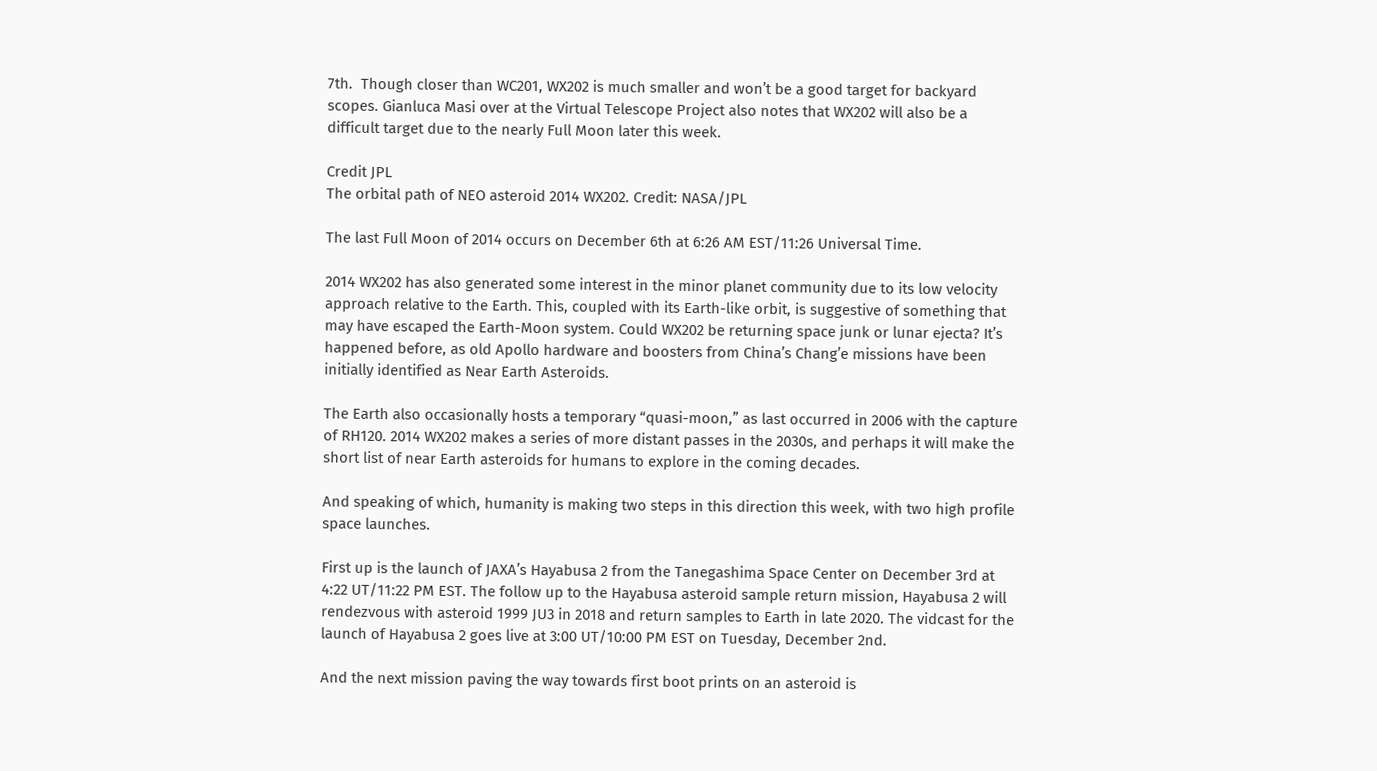7th.  Though closer than WC201, WX202 is much smaller and won’t be a good target for backyard scopes. Gianluca Masi over at the Virtual Telescope Project also notes that WX202 will also be a difficult target due to the nearly Full Moon later this week.

Credit JPL
The orbital path of NEO asteroid 2014 WX202. Credit: NASA/JPL

The last Full Moon of 2014 occurs on December 6th at 6:26 AM EST/11:26 Universal Time.

2014 WX202 has also generated some interest in the minor planet community due to its low velocity approach relative to the Earth. This, coupled with its Earth-like orbit, is suggestive of something that may have escaped the Earth-Moon system. Could WX202 be returning space junk or lunar ejecta? It’s happened before, as old Apollo hardware and boosters from China’s Chang’e missions have been initially identified as Near Earth Asteroids.

The Earth also occasionally hosts a temporary “quasi-moon,” as last occurred in 2006 with the capture of RH120. 2014 WX202 makes a series of more distant passes in the 2030s, and perhaps it will make the short list of near Earth asteroids for humans to explore in the coming decades.

And speaking of which, humanity is making two steps in this direction this week, with two high profile space launches.

First up is the launch of JAXA’s Hayabusa 2 from the Tanegashima Space Center on December 3rd at 4:22 UT/11:22 PM EST. The follow up to the Hayabusa asteroid sample return mission, Hayabusa 2 will rendezvous with asteroid 1999 JU3 in 2018 and return samples to Earth in late 2020. The vidcast for the launch of Hayabusa 2 goes live at 3:00 UT/10:00 PM EST on Tuesday, December 2nd.

And the next mission paving the way towards first boot prints on an asteroid is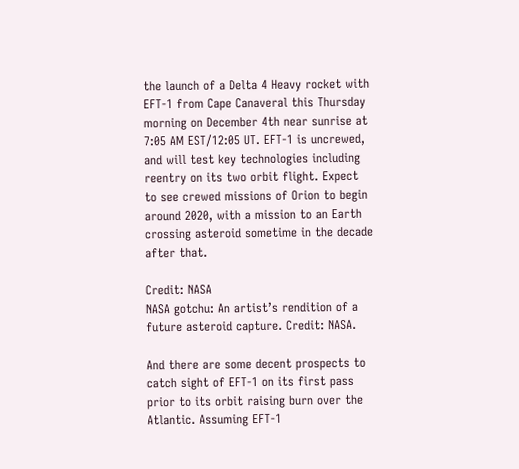the launch of a Delta 4 Heavy rocket with EFT-1 from Cape Canaveral this Thursday morning on December 4th near sunrise at 7:05 AM EST/12:05 UT. EFT-1 is uncrewed, and will test key technologies including reentry on its two orbit flight. Expect to see crewed missions of Orion to begin around 2020, with a mission to an Earth crossing asteroid sometime in the decade after that.

Credit: NASA
NASA gotchu: An artist’s rendition of a future asteroid capture. Credit: NASA.

And there are some decent prospects to catch sight of EFT-1 on its first pass prior to its orbit raising burn over the Atlantic. Assuming EFT-1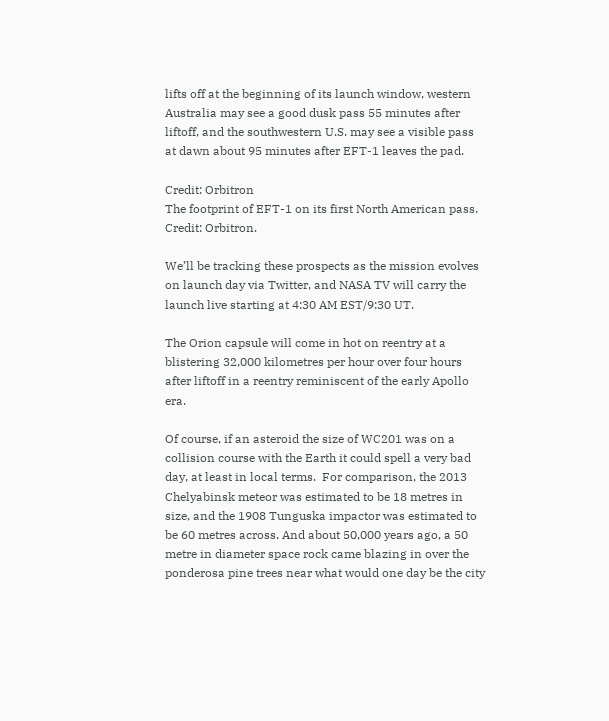lifts off at the beginning of its launch window, western Australia may see a good dusk pass 55 minutes after liftoff, and the southwestern U.S. may see a visible pass at dawn about 95 minutes after EFT-1 leaves the pad.

Credit: Orbitron
The footprint of EFT-1 on its first North American pass. Credit: Orbitron.

We’ll be tracking these prospects as the mission evolves on launch day via Twitter, and NASA TV will carry the launch live starting at 4:30 AM EST/9:30 UT.

The Orion capsule will come in hot on reentry at a blistering 32,000 kilometres per hour over four hours after liftoff in a reentry reminiscent of the early Apollo era.

Of course, if an asteroid the size of WC201 was on a collision course with the Earth it could spell a very bad day, at least in local terms.  For comparison, the 2013 Chelyabinsk meteor was estimated to be 18 metres in size, and the 1908 Tunguska impactor was estimated to be 60 metres across. And about 50,000 years ago, a 50 metre in diameter space rock came blazing in over the ponderosa pine trees near what would one day be the city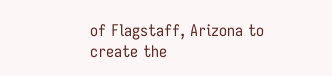of Flagstaff, Arizona to create the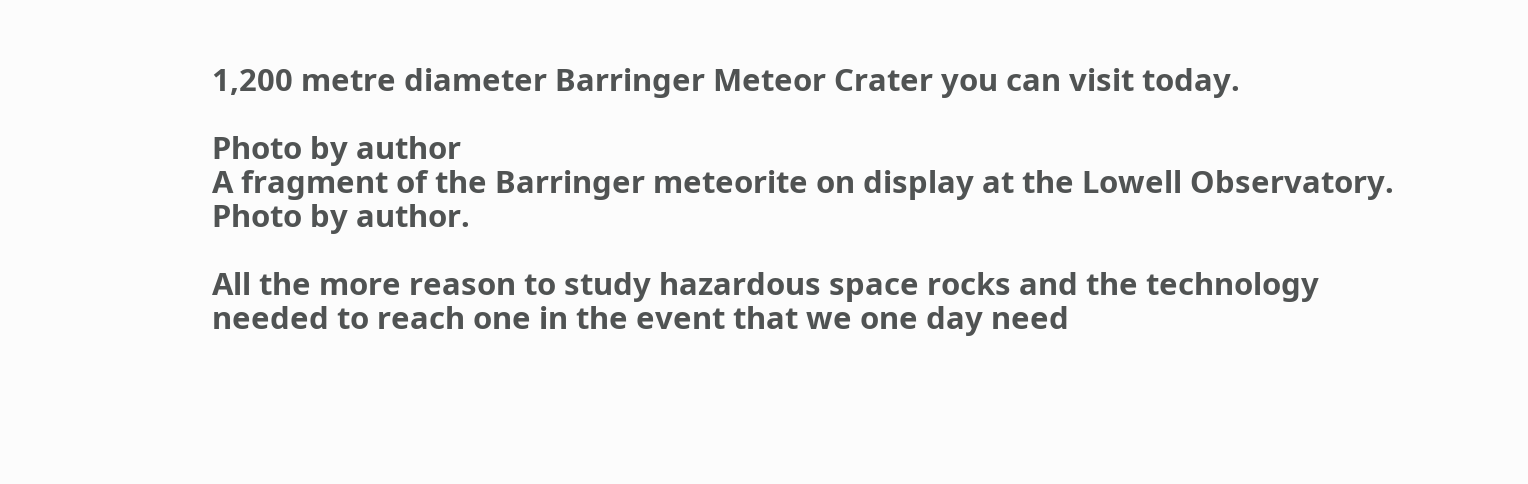1,200 metre diameter Barringer Meteor Crater you can visit today.

Photo by author
A fragment of the Barringer meteorite on display at the Lowell Observatory. Photo by author.

All the more reason to study hazardous space rocks and the technology needed to reach one in the event that we one day need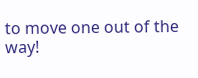to move one out of the way!